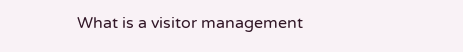What is a visitor management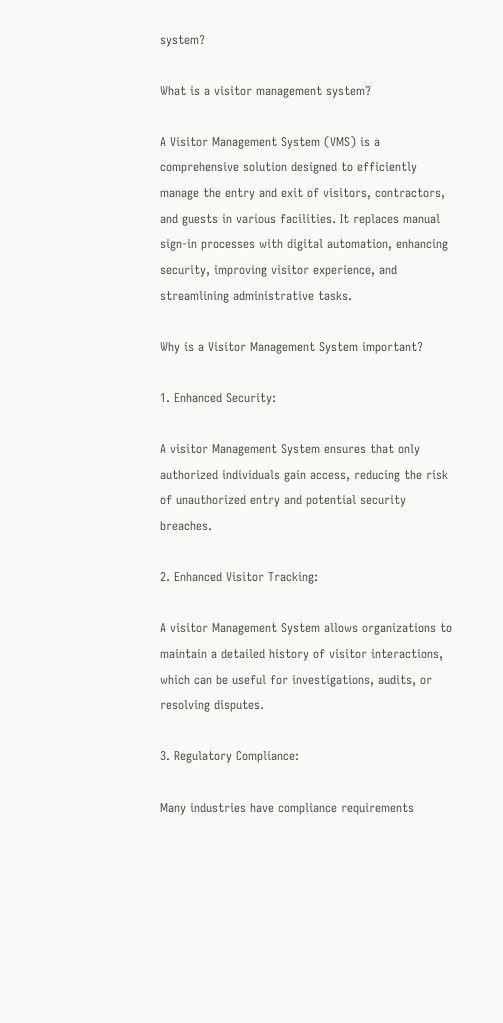system?

What is a visitor management system?

A Visitor Management System (VMS) is a comprehensive solution designed to efficiently manage the entry and exit of visitors, contractors, and guests in various facilities. It replaces manual sign-in processes with digital automation, enhancing security, improving visitor experience, and streamlining administrative tasks.

Why is a Visitor Management System important?

1. Enhanced Security:

A visitor Management System ensures that only authorized individuals gain access, reducing the risk of unauthorized entry and potential security breaches.

2. Enhanced Visitor Tracking:

A visitor Management System allows organizations to maintain a detailed history of visitor interactions, which can be useful for investigations, audits, or resolving disputes.

3. Regulatory Compliance:

Many industries have compliance requirements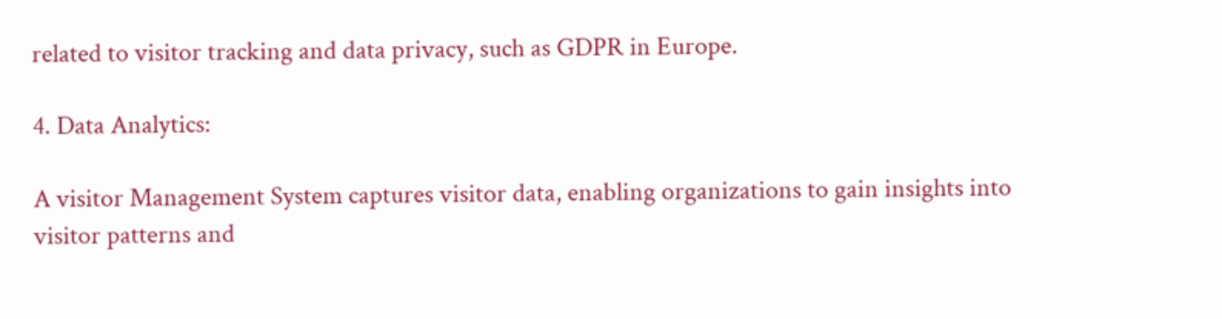related to visitor tracking and data privacy, such as GDPR in Europe.

4. Data Analytics:

A visitor Management System captures visitor data, enabling organizations to gain insights into visitor patterns and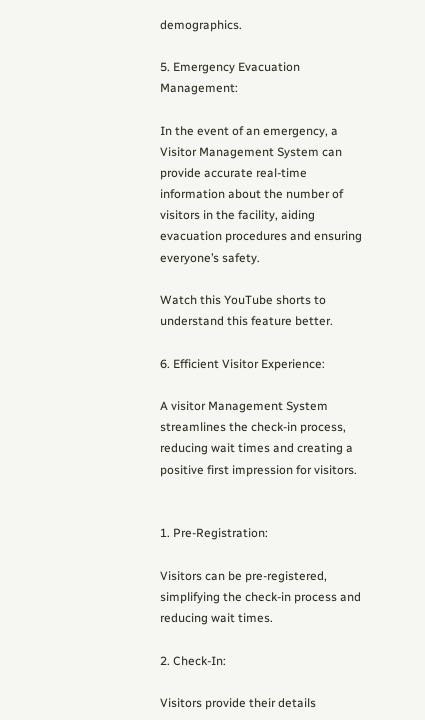demographics.

5. Emergency Evacuation Management:

In the event of an emergency, a Visitor Management System can provide accurate real-time information about the number of visitors in the facility, aiding evacuation procedures and ensuring everyone’s safety.

Watch this YouTube shorts to understand this feature better.

6. Efficient Visitor Experience:

A visitor Management System streamlines the check-in process, reducing wait times and creating a positive first impression for visitors.


1. Pre-Registration:

Visitors can be pre-registered, simplifying the check-in process and reducing wait times.

2. Check-In:

Visitors provide their details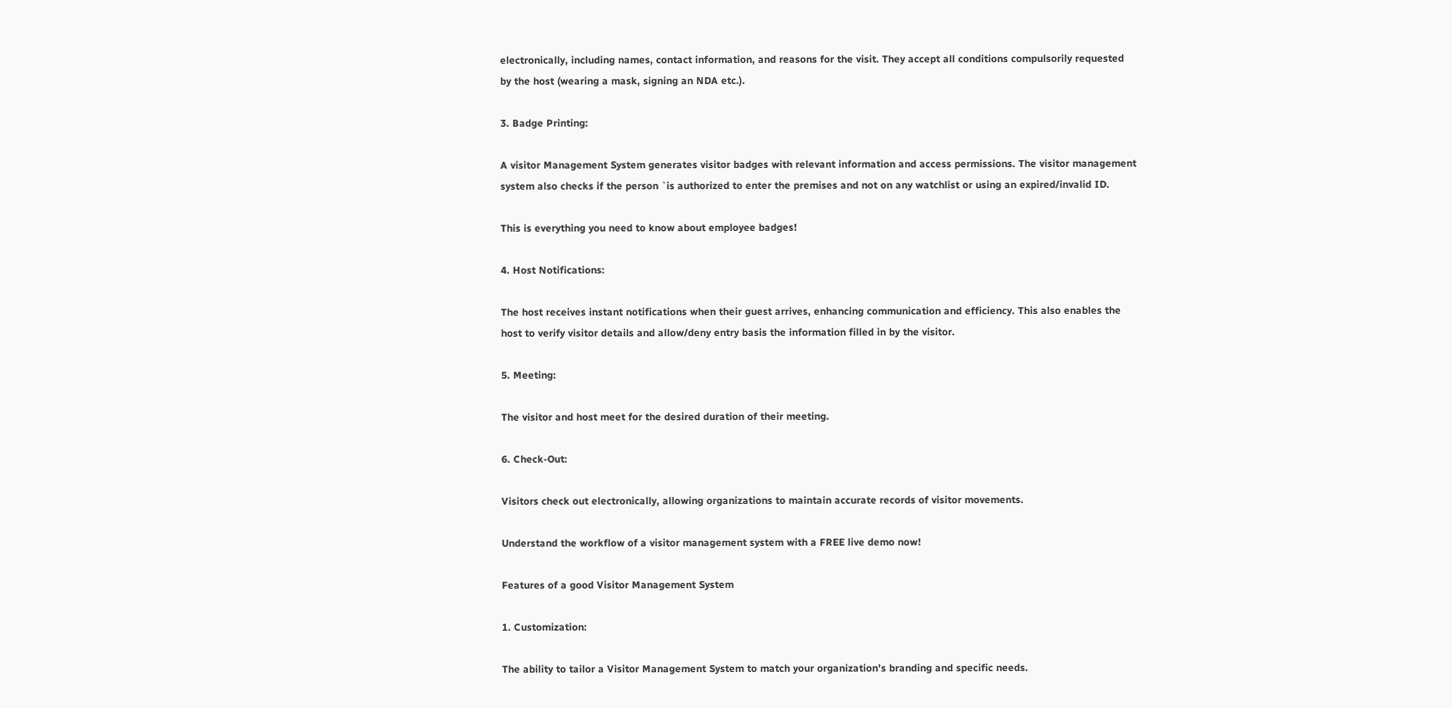electronically, including names, contact information, and reasons for the visit. They accept all conditions compulsorily requested by the host (wearing a mask, signing an NDA etc.).

3. Badge Printing:

A visitor Management System generates visitor badges with relevant information and access permissions. The visitor management system also checks if the person `is authorized to enter the premises and not on any watchlist or using an expired/invalid ID.

This is everything you need to know about employee badges!

4. Host Notifications:

The host receives instant notifications when their guest arrives, enhancing communication and efficiency. This also enables the host to verify visitor details and allow/deny entry basis the information filled in by the visitor.

5. Meeting:

The visitor and host meet for the desired duration of their meeting.

6. Check-Out:

Visitors check out electronically, allowing organizations to maintain accurate records of visitor movements.

Understand the workflow of a visitor management system with a FREE live demo now!

Features of a good Visitor Management System

1. Customization:

The ability to tailor a Visitor Management System to match your organization’s branding and specific needs.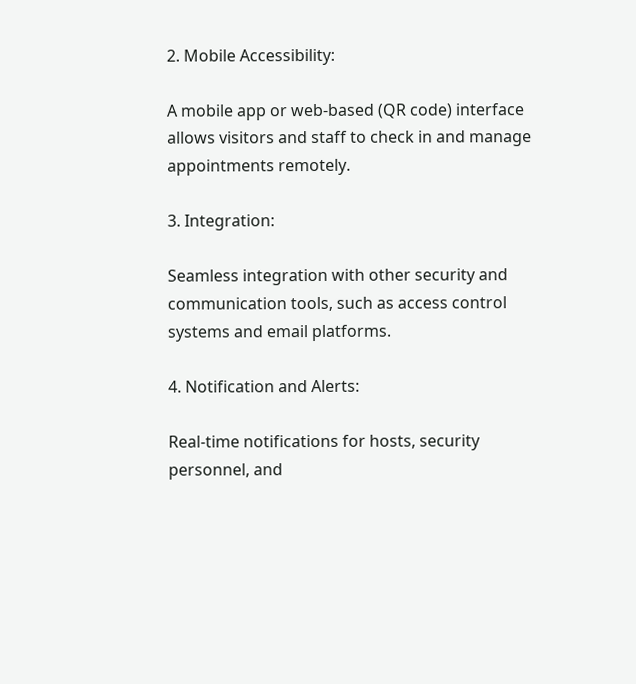2. Mobile Accessibility:

A mobile app or web-based (QR code) interface allows visitors and staff to check in and manage appointments remotely.

3. Integration:

Seamless integration with other security and communication tools, such as access control systems and email platforms.

4. Notification and Alerts:

Real-time notifications for hosts, security personnel, and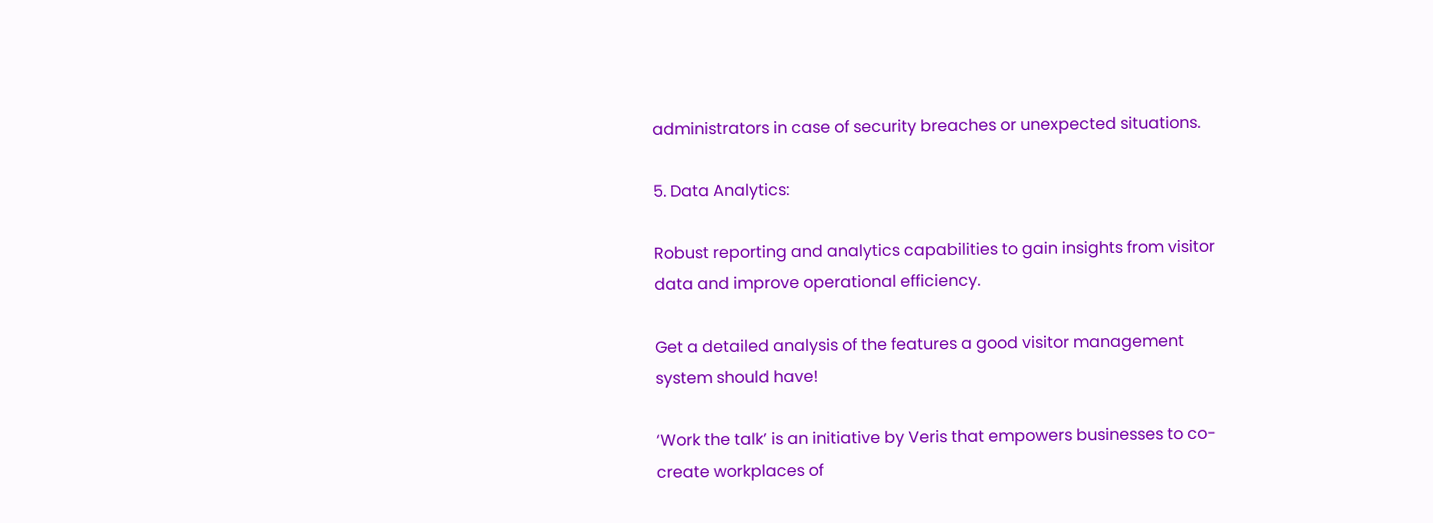administrators in case of security breaches or unexpected situations.

5. Data Analytics:

Robust reporting and analytics capabilities to gain insights from visitor data and improve operational efficiency.

Get a detailed analysis of the features a good visitor management system should have!

‘Work the talk’ is an initiative by Veris that empowers businesses to co-create workplaces of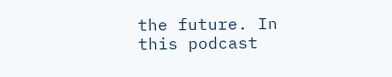the future. In this podcast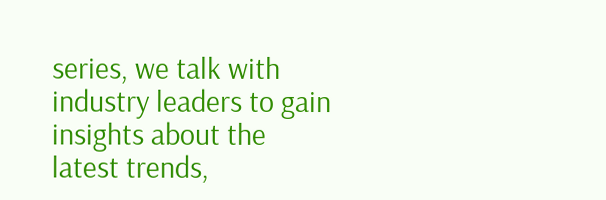series, we talk with industry leaders to gain insights about the latest trends,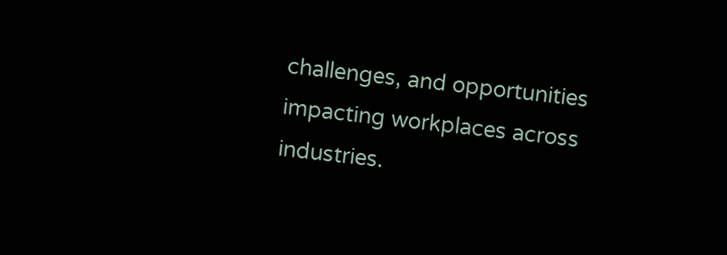challenges, and opportunities impacting workplaces across industries.